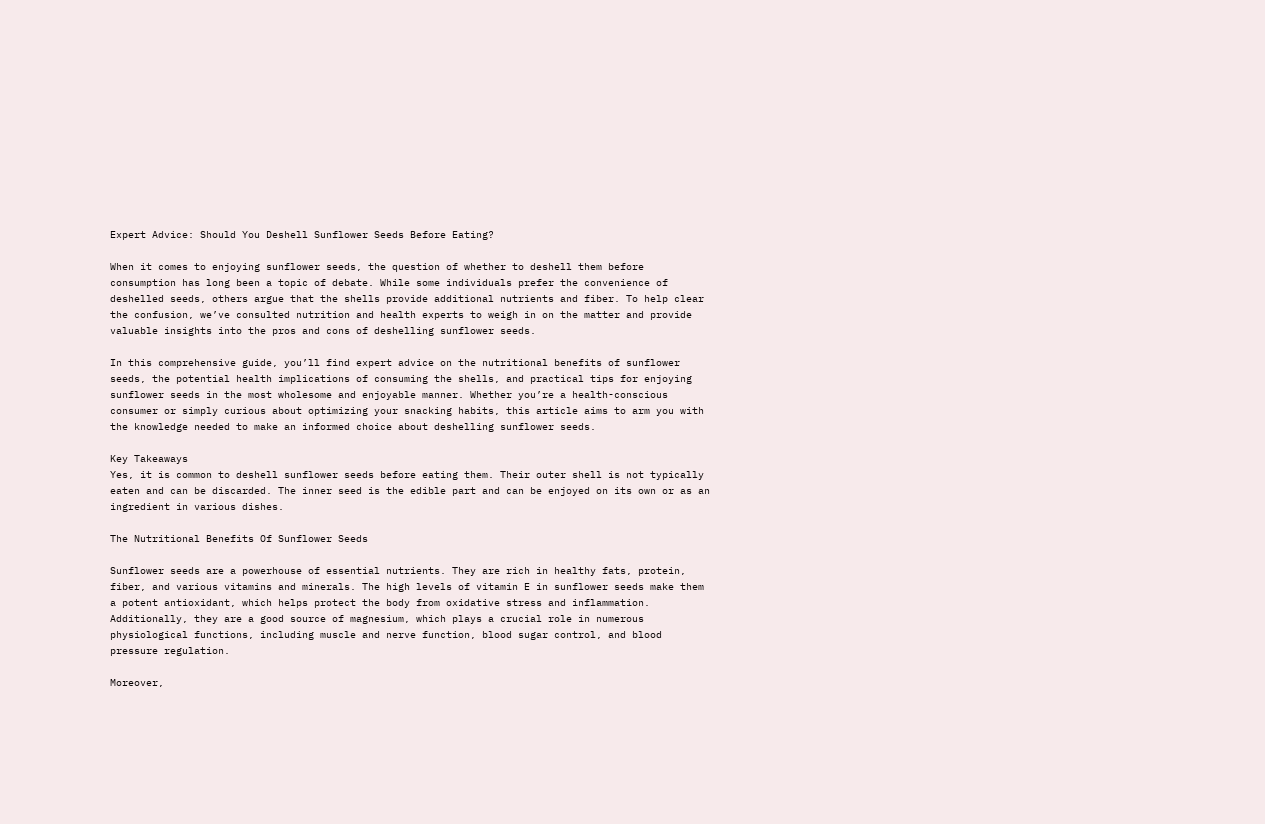Expert Advice: Should You Deshell Sunflower Seeds Before Eating?

When it comes to enjoying sunflower seeds, the question of whether to deshell them before consumption has long been a topic of debate. While some individuals prefer the convenience of deshelled seeds, others argue that the shells provide additional nutrients and fiber. To help clear the confusion, we’ve consulted nutrition and health experts to weigh in on the matter and provide valuable insights into the pros and cons of deshelling sunflower seeds.

In this comprehensive guide, you’ll find expert advice on the nutritional benefits of sunflower seeds, the potential health implications of consuming the shells, and practical tips for enjoying sunflower seeds in the most wholesome and enjoyable manner. Whether you’re a health-conscious consumer or simply curious about optimizing your snacking habits, this article aims to arm you with the knowledge needed to make an informed choice about deshelling sunflower seeds.

Key Takeaways
Yes, it is common to deshell sunflower seeds before eating them. Their outer shell is not typically eaten and can be discarded. The inner seed is the edible part and can be enjoyed on its own or as an ingredient in various dishes.

The Nutritional Benefits Of Sunflower Seeds

Sunflower seeds are a powerhouse of essential nutrients. They are rich in healthy fats, protein, fiber, and various vitamins and minerals. The high levels of vitamin E in sunflower seeds make them a potent antioxidant, which helps protect the body from oxidative stress and inflammation. Additionally, they are a good source of magnesium, which plays a crucial role in numerous physiological functions, including muscle and nerve function, blood sugar control, and blood pressure regulation.

Moreover,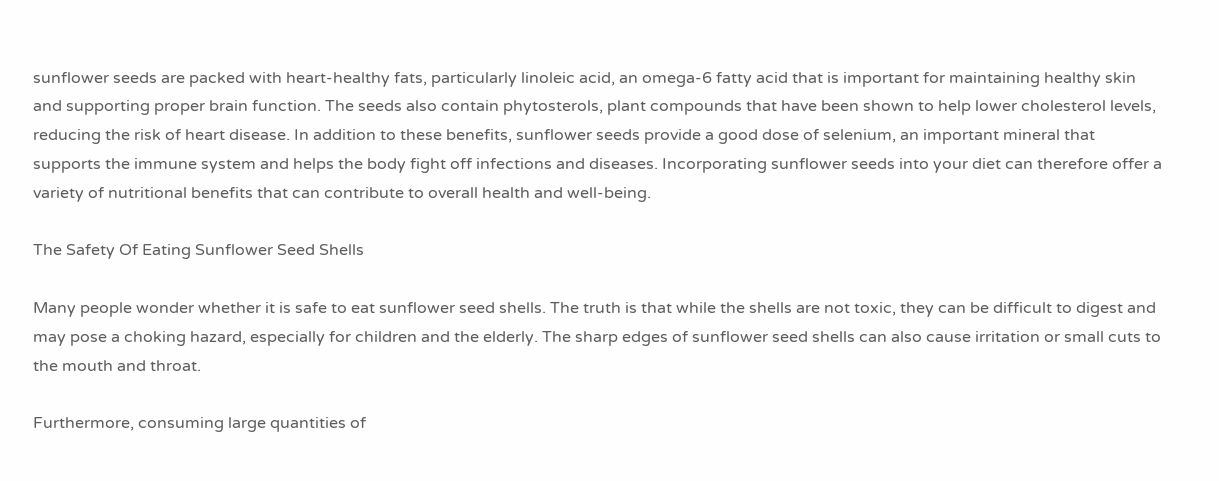sunflower seeds are packed with heart-healthy fats, particularly linoleic acid, an omega-6 fatty acid that is important for maintaining healthy skin and supporting proper brain function. The seeds also contain phytosterols, plant compounds that have been shown to help lower cholesterol levels, reducing the risk of heart disease. In addition to these benefits, sunflower seeds provide a good dose of selenium, an important mineral that supports the immune system and helps the body fight off infections and diseases. Incorporating sunflower seeds into your diet can therefore offer a variety of nutritional benefits that can contribute to overall health and well-being.

The Safety Of Eating Sunflower Seed Shells

Many people wonder whether it is safe to eat sunflower seed shells. The truth is that while the shells are not toxic, they can be difficult to digest and may pose a choking hazard, especially for children and the elderly. The sharp edges of sunflower seed shells can also cause irritation or small cuts to the mouth and throat.

Furthermore, consuming large quantities of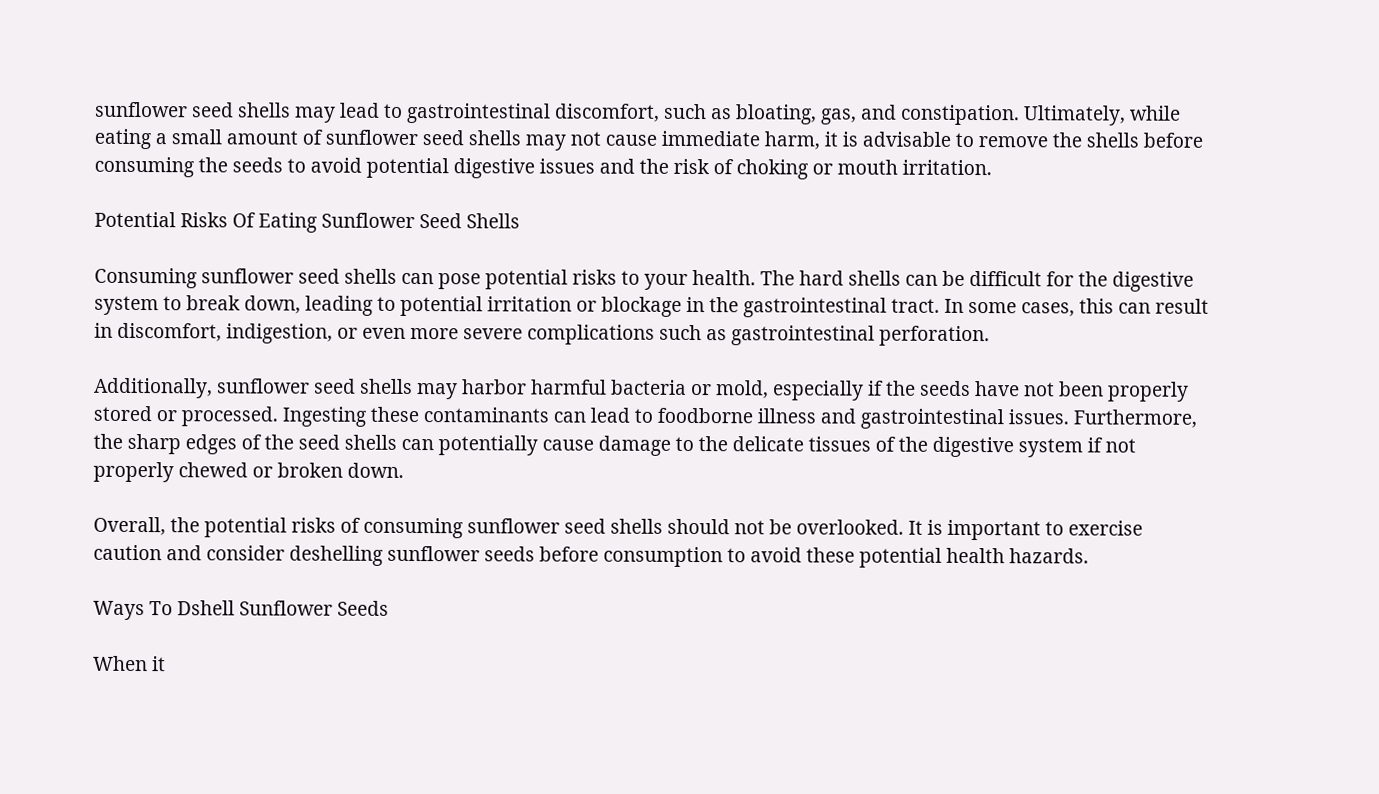sunflower seed shells may lead to gastrointestinal discomfort, such as bloating, gas, and constipation. Ultimately, while eating a small amount of sunflower seed shells may not cause immediate harm, it is advisable to remove the shells before consuming the seeds to avoid potential digestive issues and the risk of choking or mouth irritation.

Potential Risks Of Eating Sunflower Seed Shells

Consuming sunflower seed shells can pose potential risks to your health. The hard shells can be difficult for the digestive system to break down, leading to potential irritation or blockage in the gastrointestinal tract. In some cases, this can result in discomfort, indigestion, or even more severe complications such as gastrointestinal perforation.

Additionally, sunflower seed shells may harbor harmful bacteria or mold, especially if the seeds have not been properly stored or processed. Ingesting these contaminants can lead to foodborne illness and gastrointestinal issues. Furthermore, the sharp edges of the seed shells can potentially cause damage to the delicate tissues of the digestive system if not properly chewed or broken down.

Overall, the potential risks of consuming sunflower seed shells should not be overlooked. It is important to exercise caution and consider deshelling sunflower seeds before consumption to avoid these potential health hazards.

Ways To Dshell Sunflower Seeds

When it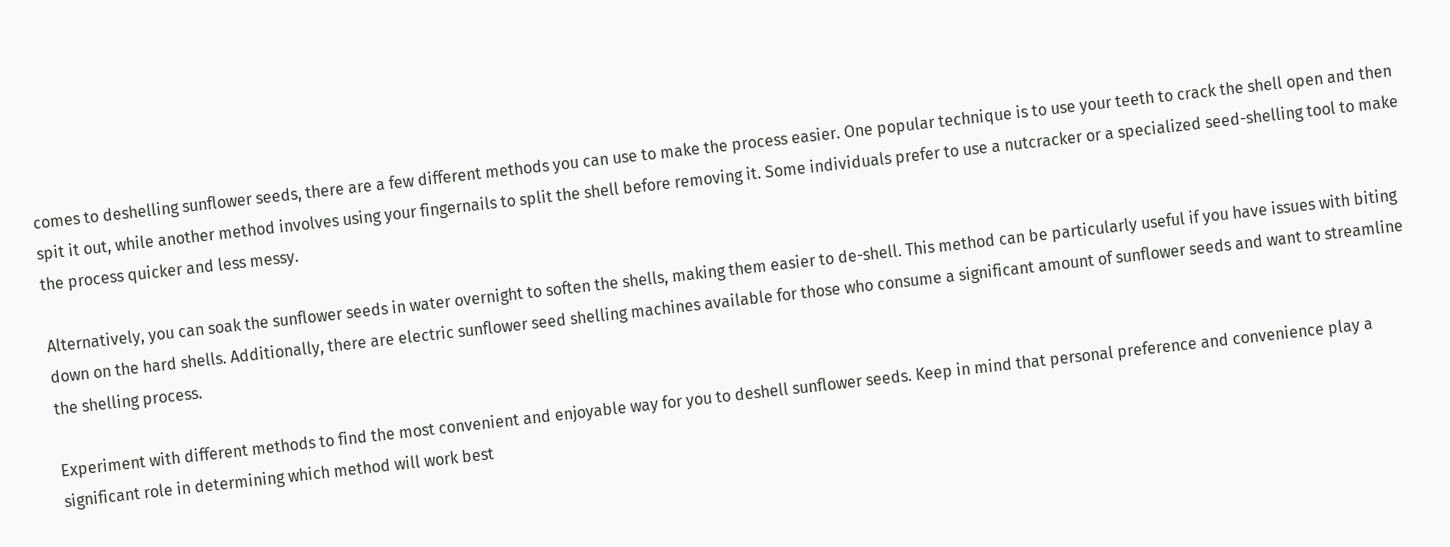comes to deshelling sunflower seeds, there are a few different methods you can use to make the process easier. One popular technique is to use your teeth to crack the shell open and then spit it out, while another method involves using your fingernails to split the shell before removing it. Some individuals prefer to use a nutcracker or a specialized seed-shelling tool to make the process quicker and less messy.

Alternatively, you can soak the sunflower seeds in water overnight to soften the shells, making them easier to de-shell. This method can be particularly useful if you have issues with biting down on the hard shells. Additionally, there are electric sunflower seed shelling machines available for those who consume a significant amount of sunflower seeds and want to streamline the shelling process.

Experiment with different methods to find the most convenient and enjoyable way for you to deshell sunflower seeds. Keep in mind that personal preference and convenience play a significant role in determining which method will work best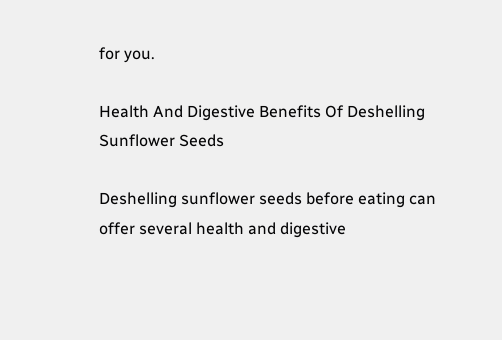for you.

Health And Digestive Benefits Of Deshelling Sunflower Seeds

Deshelling sunflower seeds before eating can offer several health and digestive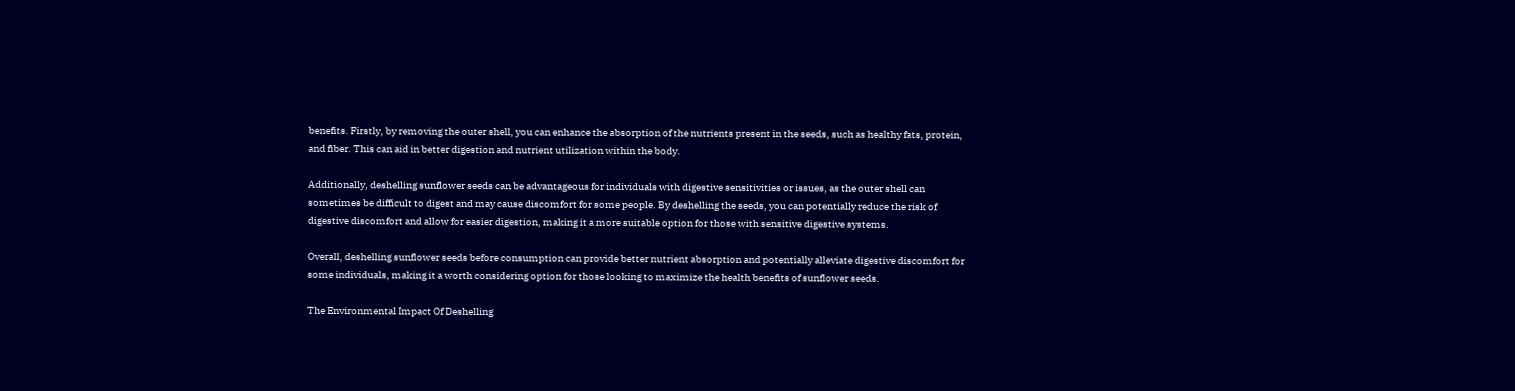benefits. Firstly, by removing the outer shell, you can enhance the absorption of the nutrients present in the seeds, such as healthy fats, protein, and fiber. This can aid in better digestion and nutrient utilization within the body.

Additionally, deshelling sunflower seeds can be advantageous for individuals with digestive sensitivities or issues, as the outer shell can sometimes be difficult to digest and may cause discomfort for some people. By deshelling the seeds, you can potentially reduce the risk of digestive discomfort and allow for easier digestion, making it a more suitable option for those with sensitive digestive systems.

Overall, deshelling sunflower seeds before consumption can provide better nutrient absorption and potentially alleviate digestive discomfort for some individuals, making it a worth considering option for those looking to maximize the health benefits of sunflower seeds.

The Environmental Impact Of Deshelling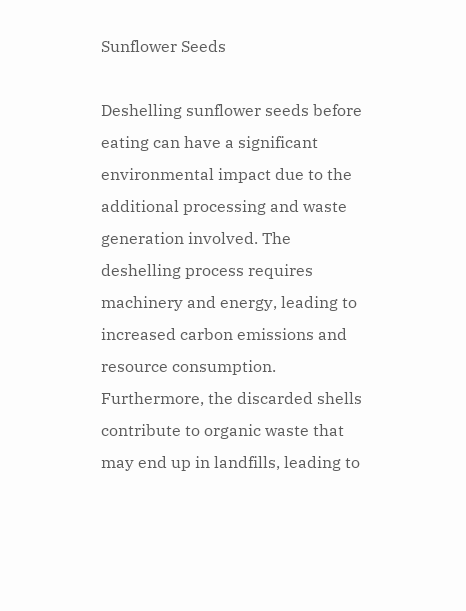Sunflower Seeds

Deshelling sunflower seeds before eating can have a significant environmental impact due to the additional processing and waste generation involved. The deshelling process requires machinery and energy, leading to increased carbon emissions and resource consumption. Furthermore, the discarded shells contribute to organic waste that may end up in landfills, leading to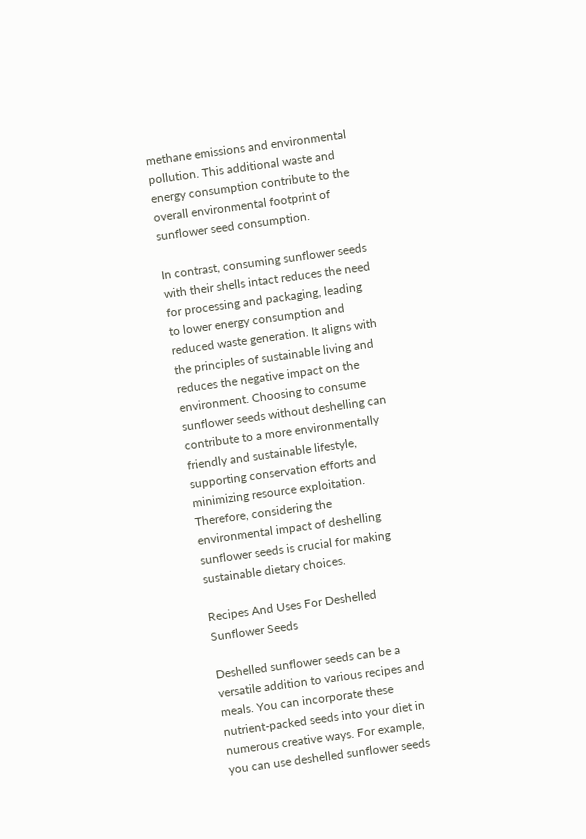methane emissions and environmental pollution. This additional waste and energy consumption contribute to the overall environmental footprint of sunflower seed consumption.

In contrast, consuming sunflower seeds with their shells intact reduces the need for processing and packaging, leading to lower energy consumption and reduced waste generation. It aligns with the principles of sustainable living and reduces the negative impact on the environment. Choosing to consume sunflower seeds without deshelling can contribute to a more environmentally friendly and sustainable lifestyle, supporting conservation efforts and minimizing resource exploitation. Therefore, considering the environmental impact of deshelling sunflower seeds is crucial for making sustainable dietary choices.

Recipes And Uses For Deshelled Sunflower Seeds

Deshelled sunflower seeds can be a versatile addition to various recipes and meals. You can incorporate these nutrient-packed seeds into your diet in numerous creative ways. For example, you can use deshelled sunflower seeds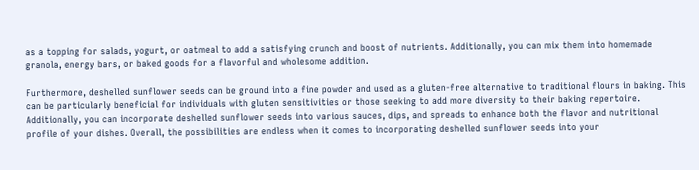as a topping for salads, yogurt, or oatmeal to add a satisfying crunch and boost of nutrients. Additionally, you can mix them into homemade granola, energy bars, or baked goods for a flavorful and wholesome addition.

Furthermore, deshelled sunflower seeds can be ground into a fine powder and used as a gluten-free alternative to traditional flours in baking. This can be particularly beneficial for individuals with gluten sensitivities or those seeking to add more diversity to their baking repertoire. Additionally, you can incorporate deshelled sunflower seeds into various sauces, dips, and spreads to enhance both the flavor and nutritional profile of your dishes. Overall, the possibilities are endless when it comes to incorporating deshelled sunflower seeds into your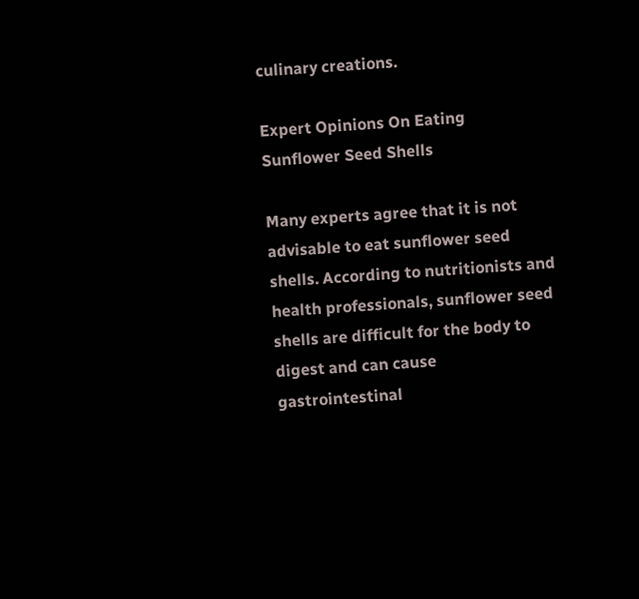culinary creations.

Expert Opinions On Eating Sunflower Seed Shells

Many experts agree that it is not advisable to eat sunflower seed shells. According to nutritionists and health professionals, sunflower seed shells are difficult for the body to digest and can cause gastrointestinal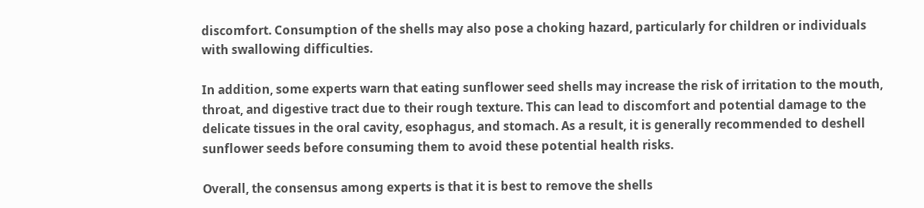discomfort. Consumption of the shells may also pose a choking hazard, particularly for children or individuals with swallowing difficulties.

In addition, some experts warn that eating sunflower seed shells may increase the risk of irritation to the mouth, throat, and digestive tract due to their rough texture. This can lead to discomfort and potential damage to the delicate tissues in the oral cavity, esophagus, and stomach. As a result, it is generally recommended to deshell sunflower seeds before consuming them to avoid these potential health risks.

Overall, the consensus among experts is that it is best to remove the shells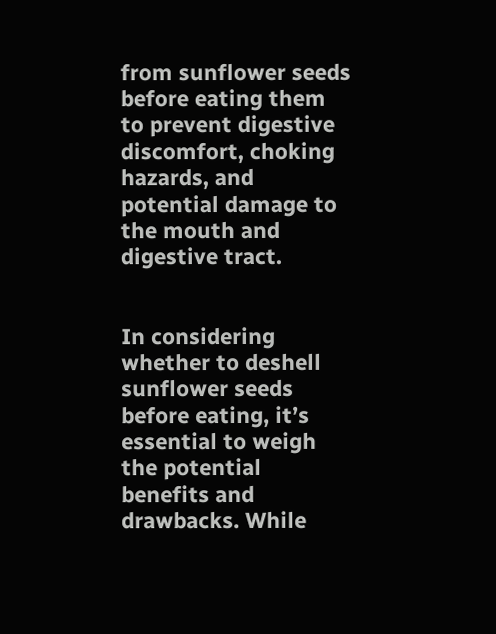from sunflower seeds before eating them to prevent digestive discomfort, choking hazards, and potential damage to the mouth and digestive tract.


In considering whether to deshell sunflower seeds before eating, it’s essential to weigh the potential benefits and drawbacks. While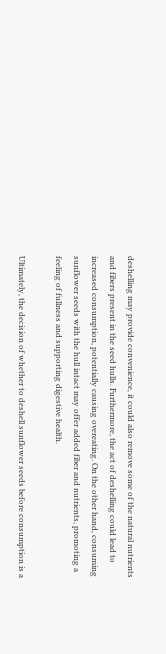deshelling may provide convenience, it could also remove some of the natural nutrients and fibers present in the seed hulls. Furthermore, the act of deshelling could lead to increased consumption, potentially causing overeating. On the other hand, consuming sunflower seeds with the hull intact may offer added fiber and nutrients, promoting a feeling of fullness and supporting digestive health.

Ultimately, the decision of whether to deshell sunflower seeds before consumption is a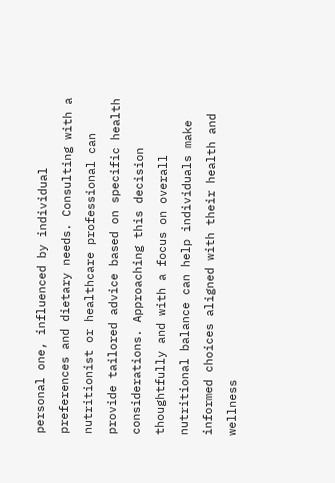personal one, influenced by individual preferences and dietary needs. Consulting with a nutritionist or healthcare professional can provide tailored advice based on specific health considerations. Approaching this decision thoughtfully and with a focus on overall nutritional balance can help individuals make informed choices aligned with their health and wellness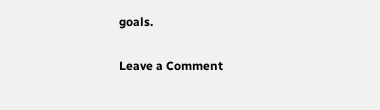goals.

Leave a Comment